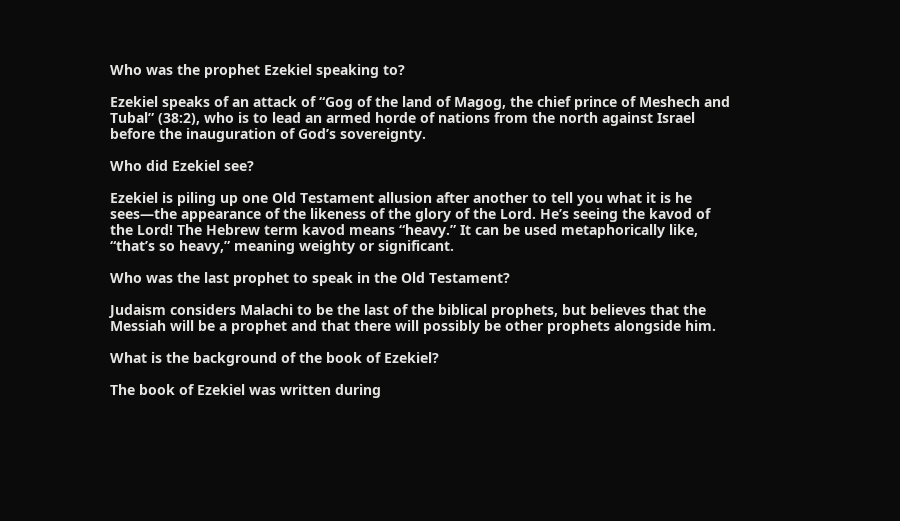Who was the prophet Ezekiel speaking to?

Ezekiel speaks of an attack of “Gog of the land of Magog, the chief prince of Meshech and Tubal” (38:2), who is to lead an armed horde of nations from the north against Israel before the inauguration of God’s sovereignty.

Who did Ezekiel see?

Ezekiel is piling up one Old Testament allusion after another to tell you what it is he sees—the appearance of the likeness of the glory of the Lord. He’s seeing the kavod of the Lord! The Hebrew term kavod means “heavy.” It can be used metaphorically like, “that’s so heavy,” meaning weighty or significant.

Who was the last prophet to speak in the Old Testament?

Judaism considers Malachi to be the last of the biblical prophets, but believes that the Messiah will be a prophet and that there will possibly be other prophets alongside him.

What is the background of the book of Ezekiel?

The book of Ezekiel was written during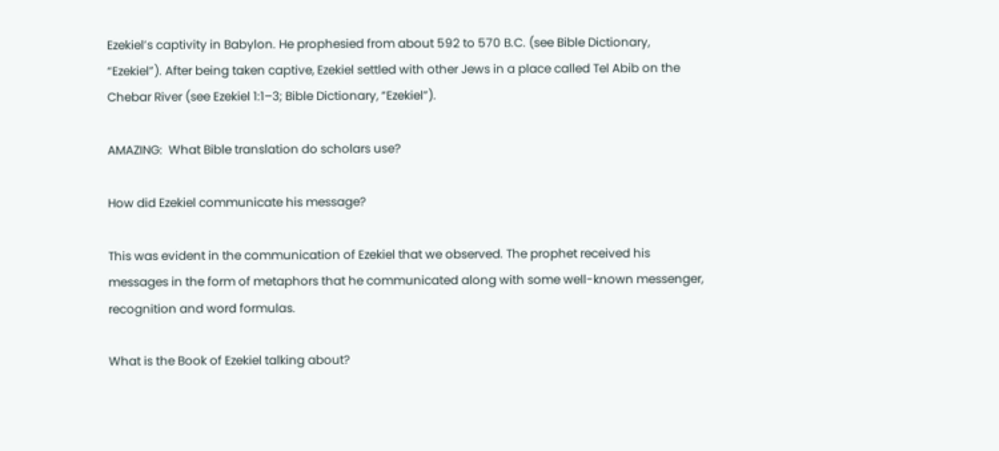Ezekiel’s captivity in Babylon. He prophesied from about 592 to 570 B.C. (see Bible Dictionary, “Ezekiel”). After being taken captive, Ezekiel settled with other Jews in a place called Tel Abib on the Chebar River (see Ezekiel 1:1–3; Bible Dictionary, “Ezekiel”).

AMAZING:  What Bible translation do scholars use?

How did Ezekiel communicate his message?

This was evident in the communication of Ezekiel that we observed. The prophet received his messages in the form of metaphors that he communicated along with some well-known messenger, recognition and word formulas.

What is the Book of Ezekiel talking about?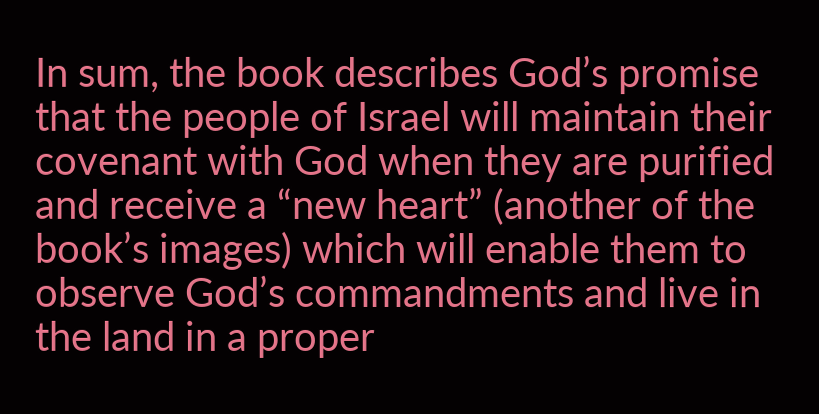In sum, the book describes God’s promise that the people of Israel will maintain their covenant with God when they are purified and receive a “new heart” (another of the book’s images) which will enable them to observe God’s commandments and live in the land in a proper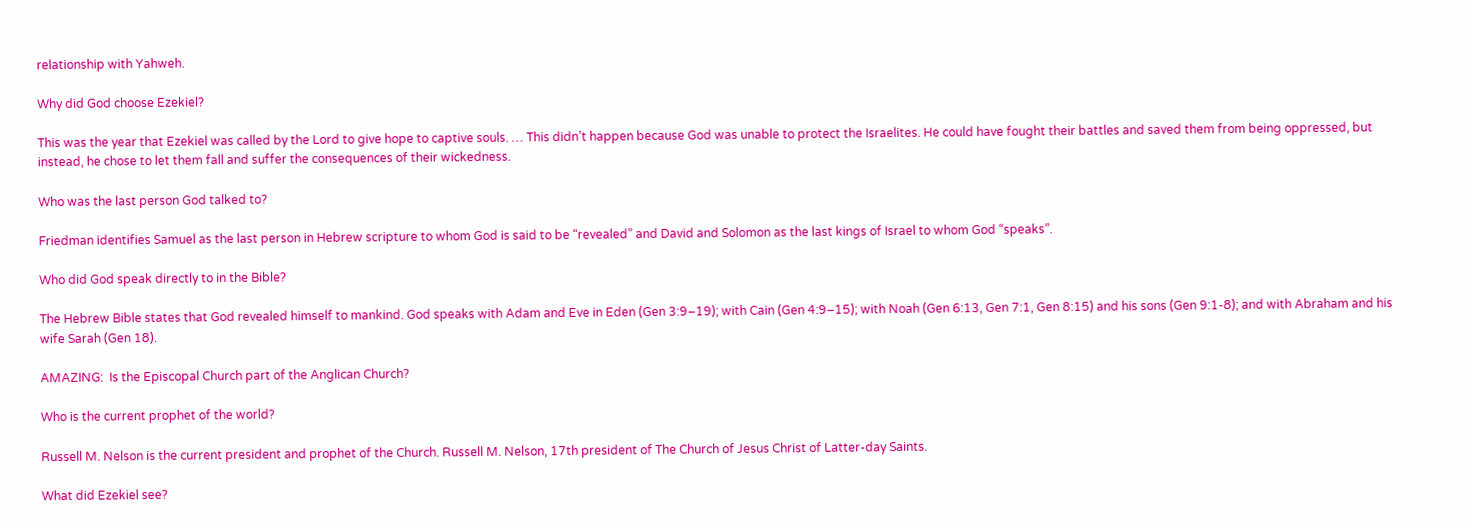relationship with Yahweh.

Why did God choose Ezekiel?

This was the year that Ezekiel was called by the Lord to give hope to captive souls. … This didn’t happen because God was unable to protect the Israelites. He could have fought their battles and saved them from being oppressed, but instead, he chose to let them fall and suffer the consequences of their wickedness.

Who was the last person God talked to?

Friedman identifies Samuel as the last person in Hebrew scripture to whom God is said to be “revealed” and David and Solomon as the last kings of Israel to whom God “speaks”.

Who did God speak directly to in the Bible?

The Hebrew Bible states that God revealed himself to mankind. God speaks with Adam and Eve in Eden (Gen 3:9–19); with Cain (Gen 4:9–15); with Noah (Gen 6:13, Gen 7:1, Gen 8:15) and his sons (Gen 9:1-8); and with Abraham and his wife Sarah (Gen 18).

AMAZING:  Is the Episcopal Church part of the Anglican Church?

Who is the current prophet of the world?

Russell M. Nelson is the current president and prophet of the Church. Russell M. Nelson, 17th president of The Church of Jesus Christ of Latter-day Saints.

What did Ezekiel see?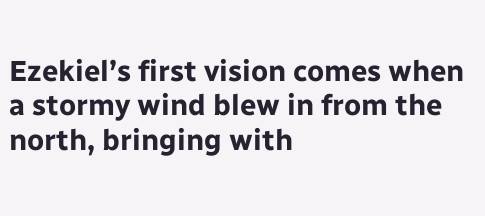Ezekiel’s first vision comes when a stormy wind blew in from the north, bringing with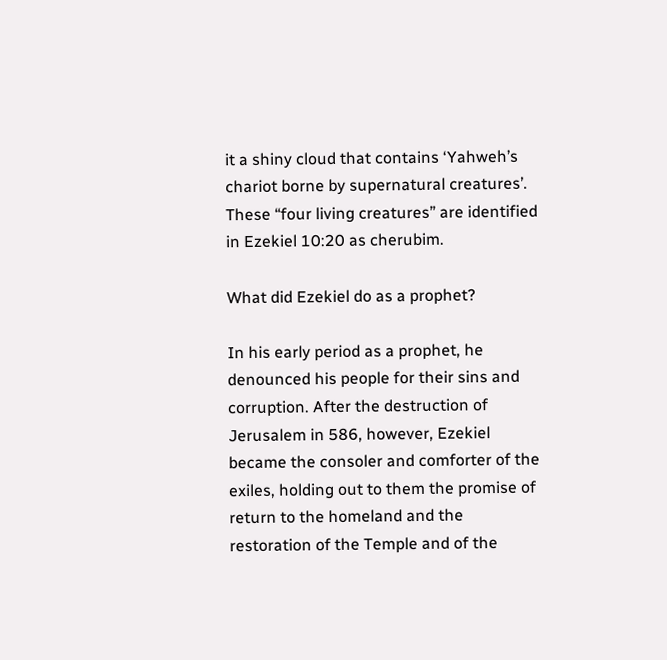it a shiny cloud that contains ‘Yahweh’s chariot borne by supernatural creatures’. These “four living creatures” are identified in Ezekiel 10:20 as cherubim.

What did Ezekiel do as a prophet?

In his early period as a prophet, he denounced his people for their sins and corruption. After the destruction of Jerusalem in 586, however, Ezekiel became the consoler and comforter of the exiles, holding out to them the promise of return to the homeland and the restoration of the Temple and of the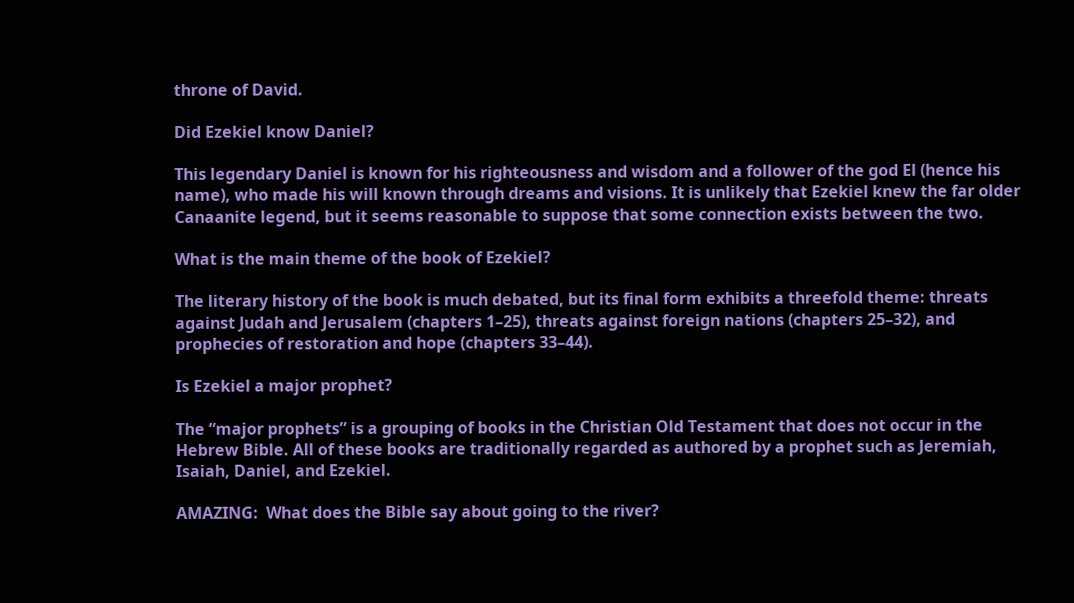throne of David.

Did Ezekiel know Daniel?

This legendary Daniel is known for his righteousness and wisdom and a follower of the god El (hence his name), who made his will known through dreams and visions. It is unlikely that Ezekiel knew the far older Canaanite legend, but it seems reasonable to suppose that some connection exists between the two.

What is the main theme of the book of Ezekiel?

The literary history of the book is much debated, but its final form exhibits a threefold theme: threats against Judah and Jerusalem (chapters 1–25), threats against foreign nations (chapters 25–32), and prophecies of restoration and hope (chapters 33–44).

Is Ezekiel a major prophet?

The “major prophets” is a grouping of books in the Christian Old Testament that does not occur in the Hebrew Bible. All of these books are traditionally regarded as authored by a prophet such as Jeremiah, Isaiah, Daniel, and Ezekiel.

AMAZING:  What does the Bible say about going to the river?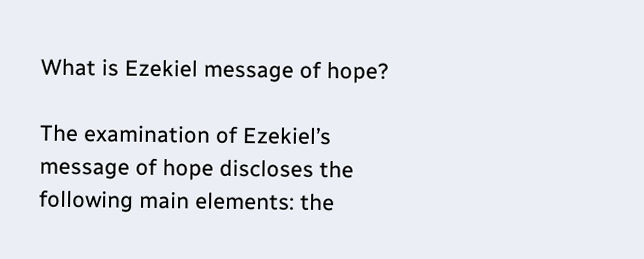What is Ezekiel message of hope?

The examination of Ezekiel’s message of hope discloses the following main elements: the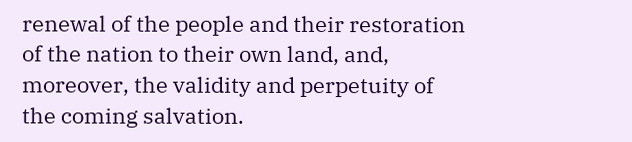renewal of the people and their restoration of the nation to their own land, and, moreover, the validity and perpetuity of the coming salvation.